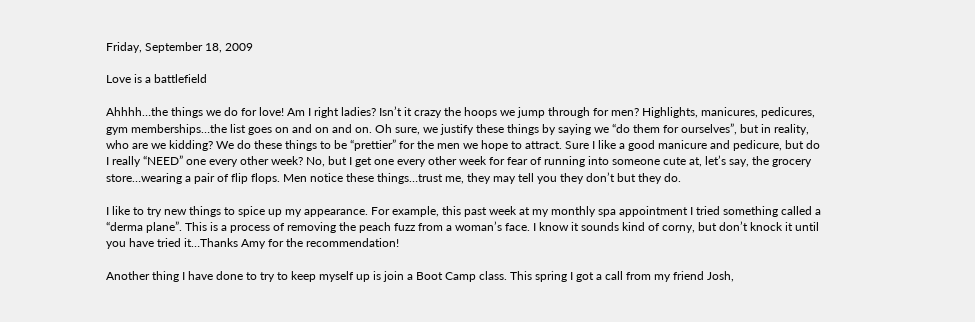Friday, September 18, 2009

Love is a battlefield

Ahhhh…the things we do for love! Am I right ladies? Isn’t it crazy the hoops we jump through for men? Highlights, manicures, pedicures, gym memberships…the list goes on and on and on. Oh sure, we justify these things by saying we “do them for ourselves”, but in reality, who are we kidding? We do these things to be “prettier” for the men we hope to attract. Sure I like a good manicure and pedicure, but do I really “NEED” one every other week? No, but I get one every other week for fear of running into someone cute at, let’s say, the grocery store…wearing a pair of flip flops. Men notice these things…trust me, they may tell you they don’t but they do.

I like to try new things to spice up my appearance. For example, this past week at my monthly spa appointment I tried something called a “derma plane”. This is a process of removing the peach fuzz from a woman’s face. I know it sounds kind of corny, but don’t knock it until you have tried it…Thanks Amy for the recommendation!

Another thing I have done to try to keep myself up is join a Boot Camp class. This spring I got a call from my friend Josh,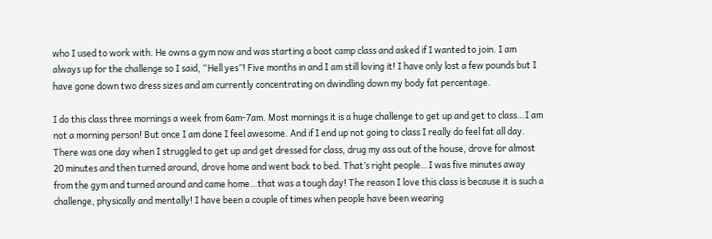who I used to work with. He owns a gym now and was starting a boot camp class and asked if I wanted to join. I am always up for the challenge so I said, “Hell yes”! Five months in and I am still loving it! I have only lost a few pounds but I have gone down two dress sizes and am currently concentrating on dwindling down my body fat percentage.

I do this class three mornings a week from 6am-7am. Most mornings it is a huge challenge to get up and get to class…I am not a morning person! But once I am done I feel awesome. And if I end up not going to class I really do feel fat all day. There was one day when I struggled to get up and get dressed for class, drug my ass out of the house, drove for almost 20 minutes and then turned around, drove home and went back to bed. That’s right people…I was five minutes away from the gym and turned around and came home…that was a tough day! The reason I love this class is because it is such a challenge, physically and mentally! I have been a couple of times when people have been wearing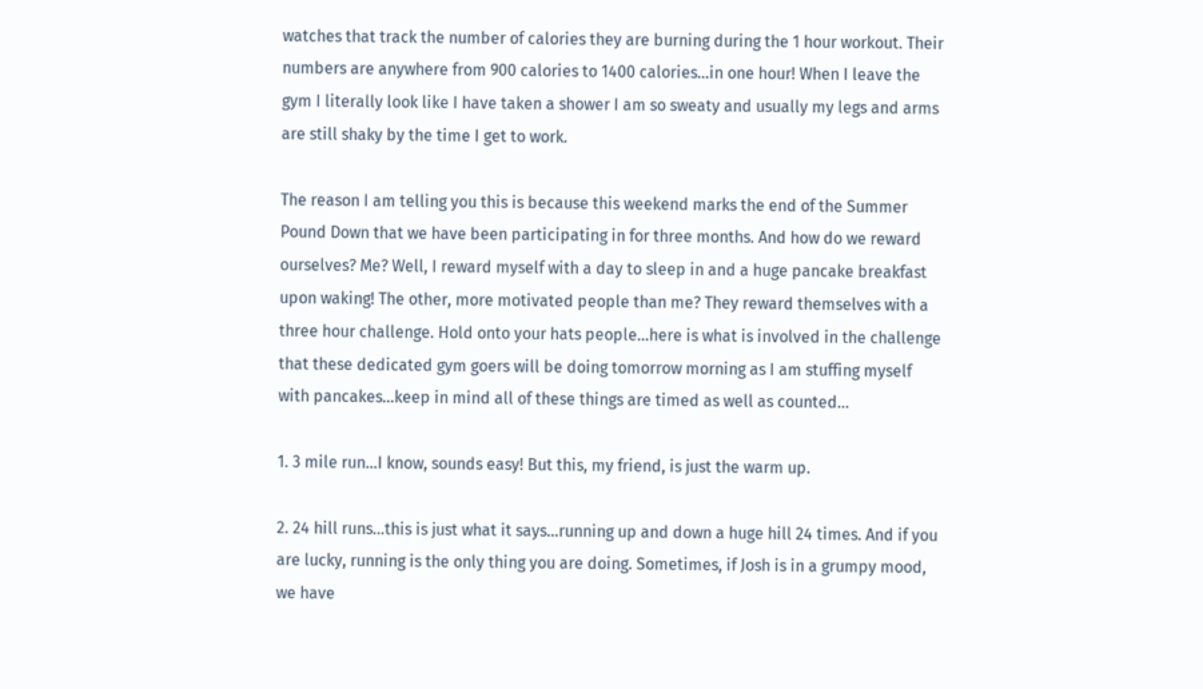watches that track the number of calories they are burning during the 1 hour workout. Their numbers are anywhere from 900 calories to 1400 calories…in one hour! When I leave the gym I literally look like I have taken a shower I am so sweaty and usually my legs and arms are still shaky by the time I get to work.

The reason I am telling you this is because this weekend marks the end of the Summer Pound Down that we have been participating in for three months. And how do we reward ourselves? Me? Well, I reward myself with a day to sleep in and a huge pancake breakfast upon waking! The other, more motivated people than me? They reward themselves with a three hour challenge. Hold onto your hats people…here is what is involved in the challenge that these dedicated gym goers will be doing tomorrow morning as I am stuffing myself with pancakes…keep in mind all of these things are timed as well as counted…

1. 3 mile run…I know, sounds easy! But this, my friend, is just the warm up.

2. 24 hill runs…this is just what it says…running up and down a huge hill 24 times. And if you are lucky, running is the only thing you are doing. Sometimes, if Josh is in a grumpy mood, we have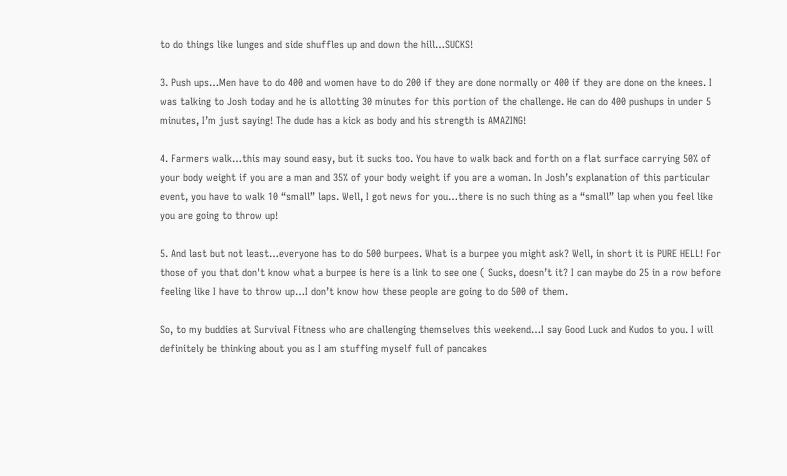to do things like lunges and side shuffles up and down the hill…SUCKS!

3. Push ups…Men have to do 400 and women have to do 200 if they are done normally or 400 if they are done on the knees. I was talking to Josh today and he is allotting 30 minutes for this portion of the challenge. He can do 400 pushups in under 5 minutes, I’m just saying! The dude has a kick as body and his strength is AMAZING!

4. Farmers walk…this may sound easy, but it sucks too. You have to walk back and forth on a flat surface carrying 50% of your body weight if you are a man and 35% of your body weight if you are a woman. In Josh’s explanation of this particular event, you have to walk 10 “small” laps. Well, I got news for you…there is no such thing as a “small” lap when you feel like you are going to throw up!

5. And last but not least…everyone has to do 500 burpees. What is a burpee you might ask? Well, in short it is PURE HELL! For those of you that don't know what a burpee is here is a link to see one ( Sucks, doesn’t it? I can maybe do 25 in a row before feeling like I have to throw up…I don’t know how these people are going to do 500 of them.

So, to my buddies at Survival Fitness who are challenging themselves this weekend…I say Good Luck and Kudos to you. I will definitely be thinking about you as I am stuffing myself full of pancakes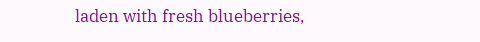laden with fresh blueberries,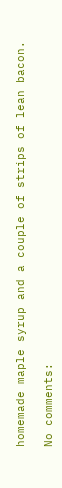homemade maple syrup and a couple of strips of lean bacon.

No comments: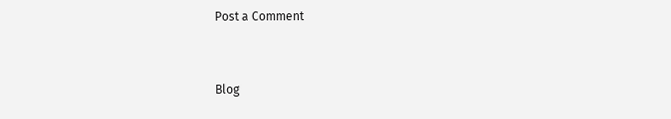Post a Comment


Blog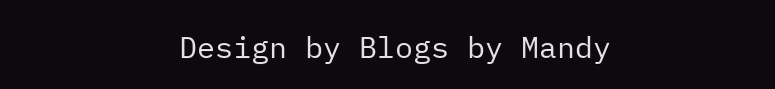Design by Blogs by Mandy